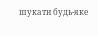шукати будь-яке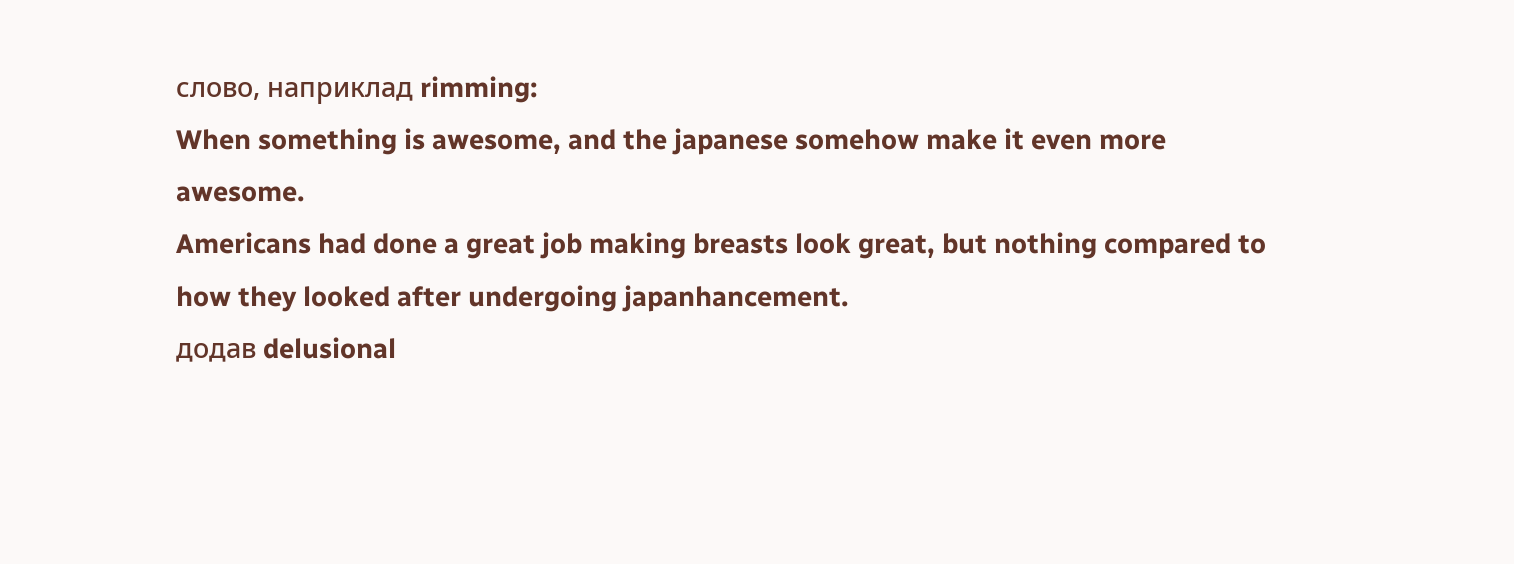слово, наприклад rimming:
When something is awesome, and the japanese somehow make it even more awesome.
Americans had done a great job making breasts look great, but nothing compared to how they looked after undergoing japanhancement.
додав delusional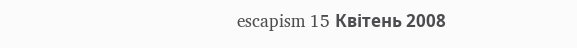escapism 15 Квітень 2008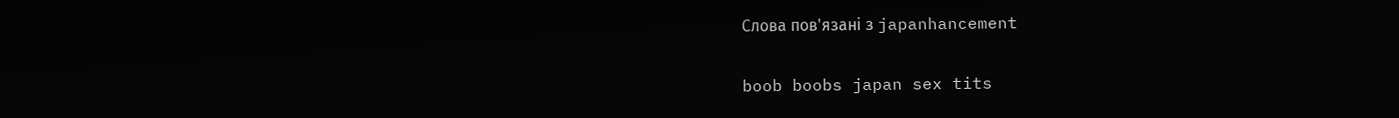Слова пов'язані з japanhancement

boob boobs japan sex tits